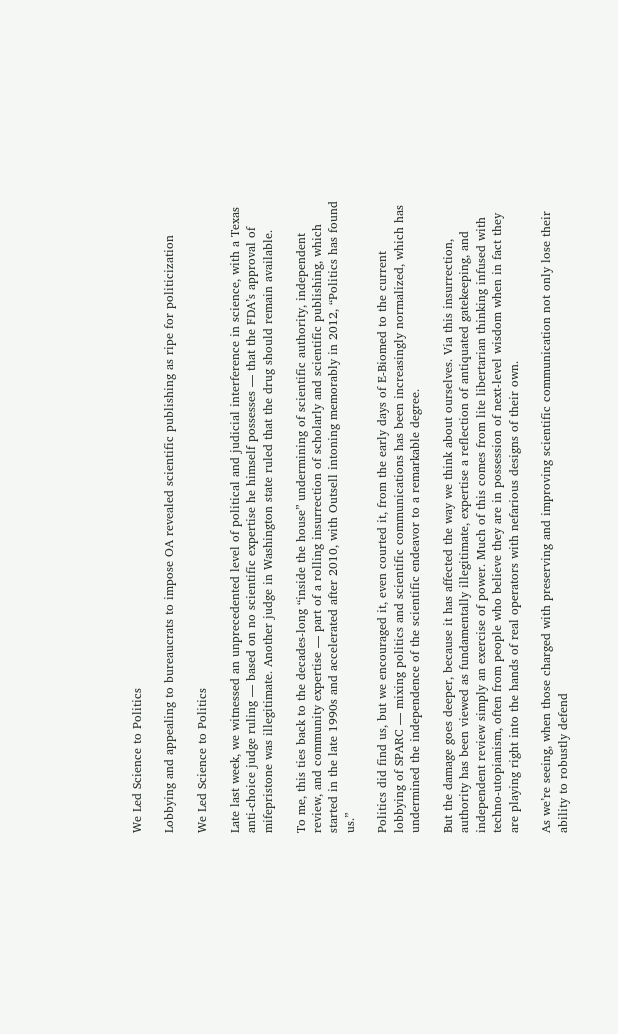We Led Science to Politics

Lobbying and appealing to bureaucrats to impose OA revealed scientific publishing as ripe for politicization

We Led Science to Politics

Late last week, we witnessed an unprecedented level of political and judicial interference in science, with a Texas anti-choice judge ruling — based on no scientific expertise he himself possesses — that the FDA’s approval of mifepristone was illegitimate. Another judge in Washington state ruled that the drug should remain available.

To me, this ties back to the decades-long “inside the house” undermining of scientific authority, independent review, and community expertise — part of a rolling insurrection of scholarly and scientific publishing, which started in the late 1990s and accelerated after 2010, with Outsell intoning memorably in 2012, “Politics has found us.”

Politics did find us, but we encouraged it, even courted it, from the early days of E-Biomed to the current lobbying of SPARC — mixing politics and scientific communications has been increasingly normalized, which has undermined the independence of the scientific endeavor to a remarkable degree.

But the damage goes deeper, because it has affected the way we think about ourselves. Via this insurrection, authority has been viewed as fundamentally illegitimate, expertise a reflection of antiquated gatekeeping, and independent review simply an exercise of power. Much of this comes from lite libertarian thinking infused with techno-utopianism, often from people who believe they are in possession of next-level wisdom when in fact they are playing right into the hands of real operators with nefarious designs of their own.

As we’re seeing, when those charged with preserving and improving scientific communication not only lose their ability to robustly defend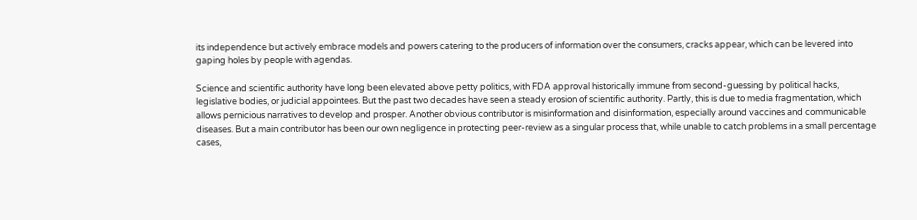its independence but actively embrace models and powers catering to the producers of information over the consumers, cracks appear, which can be levered into gaping holes by people with agendas.

Science and scientific authority have long been elevated above petty politics, with FDA approval historically immune from second-guessing by political hacks, legislative bodies, or judicial appointees. But the past two decades have seen a steady erosion of scientific authority. Partly, this is due to media fragmentation, which allows pernicious narratives to develop and prosper. Another obvious contributor is misinformation and disinformation, especially around vaccines and communicable diseases. But a main contributor has been our own negligence in protecting peer-review as a singular process that, while unable to catch problems in a small percentage cases,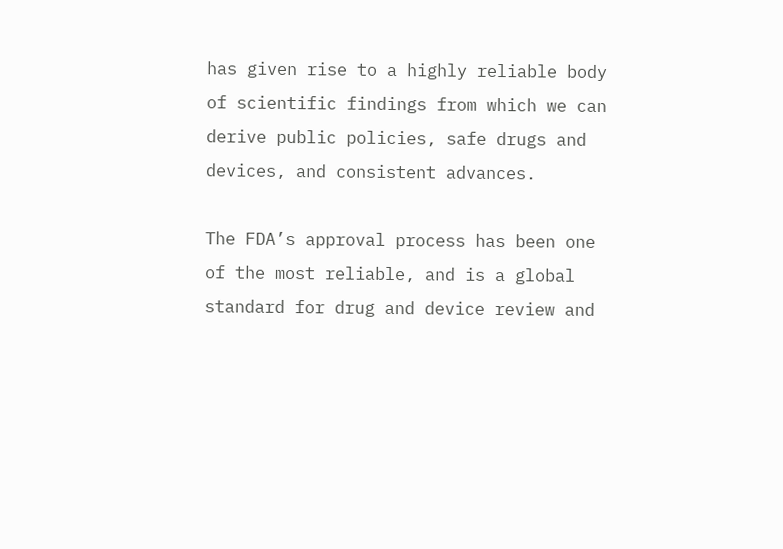has given rise to a highly reliable body of scientific findings from which we can derive public policies, safe drugs and devices, and consistent advances.

The FDA’s approval process has been one of the most reliable, and is a global standard for drug and device review and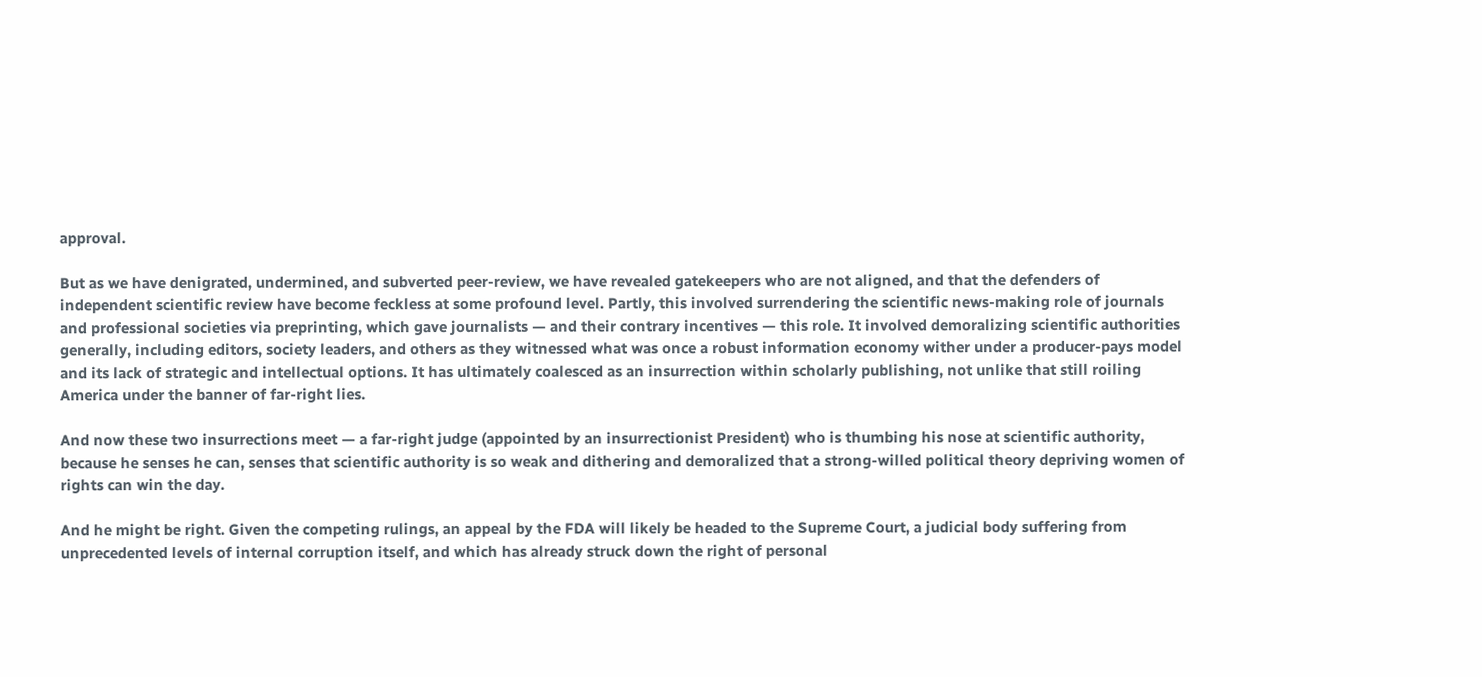approval.

But as we have denigrated, undermined, and subverted peer-review, we have revealed gatekeepers who are not aligned, and that the defenders of independent scientific review have become feckless at some profound level. Partly, this involved surrendering the scientific news-making role of journals and professional societies via preprinting, which gave journalists — and their contrary incentives — this role. It involved demoralizing scientific authorities generally, including editors, society leaders, and others as they witnessed what was once a robust information economy wither under a producer-pays model and its lack of strategic and intellectual options. It has ultimately coalesced as an insurrection within scholarly publishing, not unlike that still roiling America under the banner of far-right lies.

And now these two insurrections meet — a far-right judge (appointed by an insurrectionist President) who is thumbing his nose at scientific authority, because he senses he can, senses that scientific authority is so weak and dithering and demoralized that a strong-willed political theory depriving women of rights can win the day.

And he might be right. Given the competing rulings, an appeal by the FDA will likely be headed to the Supreme Court, a judicial body suffering from unprecedented levels of internal corruption itself, and which has already struck down the right of personal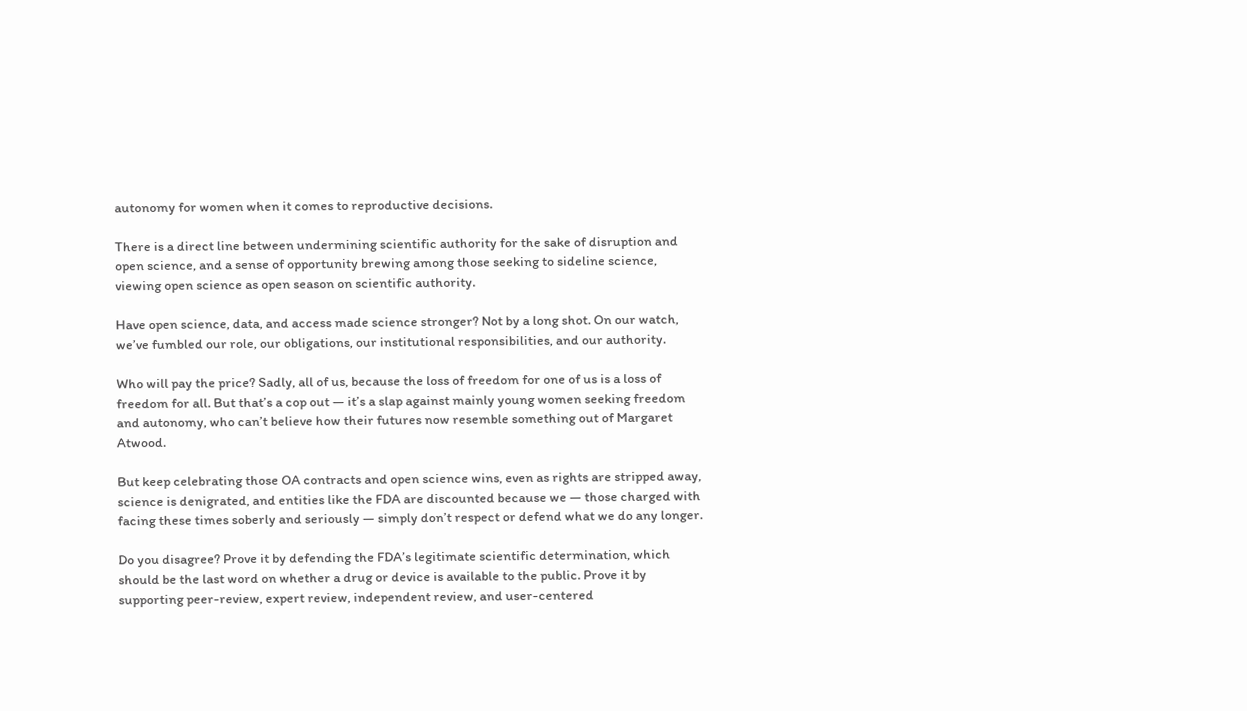autonomy for women when it comes to reproductive decisions.

There is a direct line between undermining scientific authority for the sake of disruption and open science, and a sense of opportunity brewing among those seeking to sideline science, viewing open science as open season on scientific authority.

Have open science, data, and access made science stronger? Not by a long shot. On our watch, we’ve fumbled our role, our obligations, our institutional responsibilities, and our authority.

Who will pay the price? Sadly, all of us, because the loss of freedom for one of us is a loss of freedom for all. But that’s a cop out — it’s a slap against mainly young women seeking freedom and autonomy, who can’t believe how their futures now resemble something out of Margaret Atwood.

But keep celebrating those OA contracts and open science wins, even as rights are stripped away, science is denigrated, and entities like the FDA are discounted because we — those charged with facing these times soberly and seriously — simply don’t respect or defend what we do any longer.

Do you disagree? Prove it by defending the FDA’s legitimate scientific determination, which should be the last word on whether a drug or device is available to the public. Prove it by supporting peer-review, expert review, independent review, and user-centered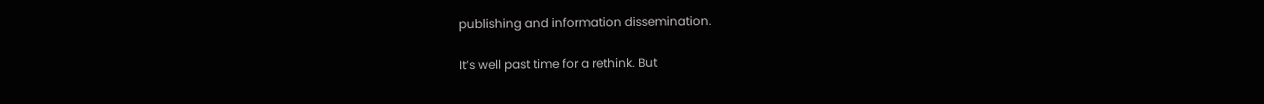publishing and information dissemination.

It’s well past time for a rethink. But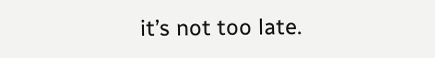it’s not too late.